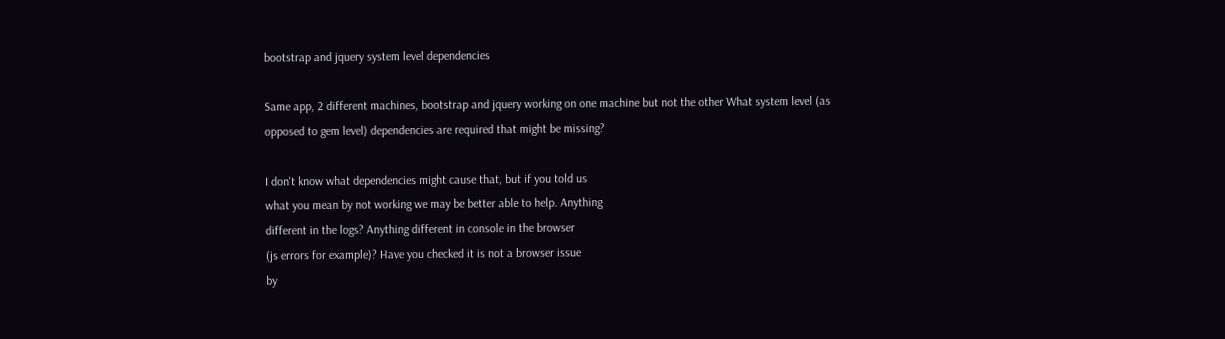bootstrap and jquery system level dependencies

Same app, 2 different machines, bootstrap and jquery working on one machine but not the other What system level (as opposed to gem level) dependencies are required that might be missing?

I don't know what dependencies might cause that, but if you told us
what you mean by not working we may be better able to help. Anything
different in the logs? Anything different in console in the browser
(js errors for example)? Have you checked it is not a browser issue
by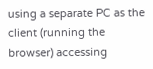using a separate PC as the client (running the browser) accessing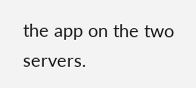the app on the two servers.